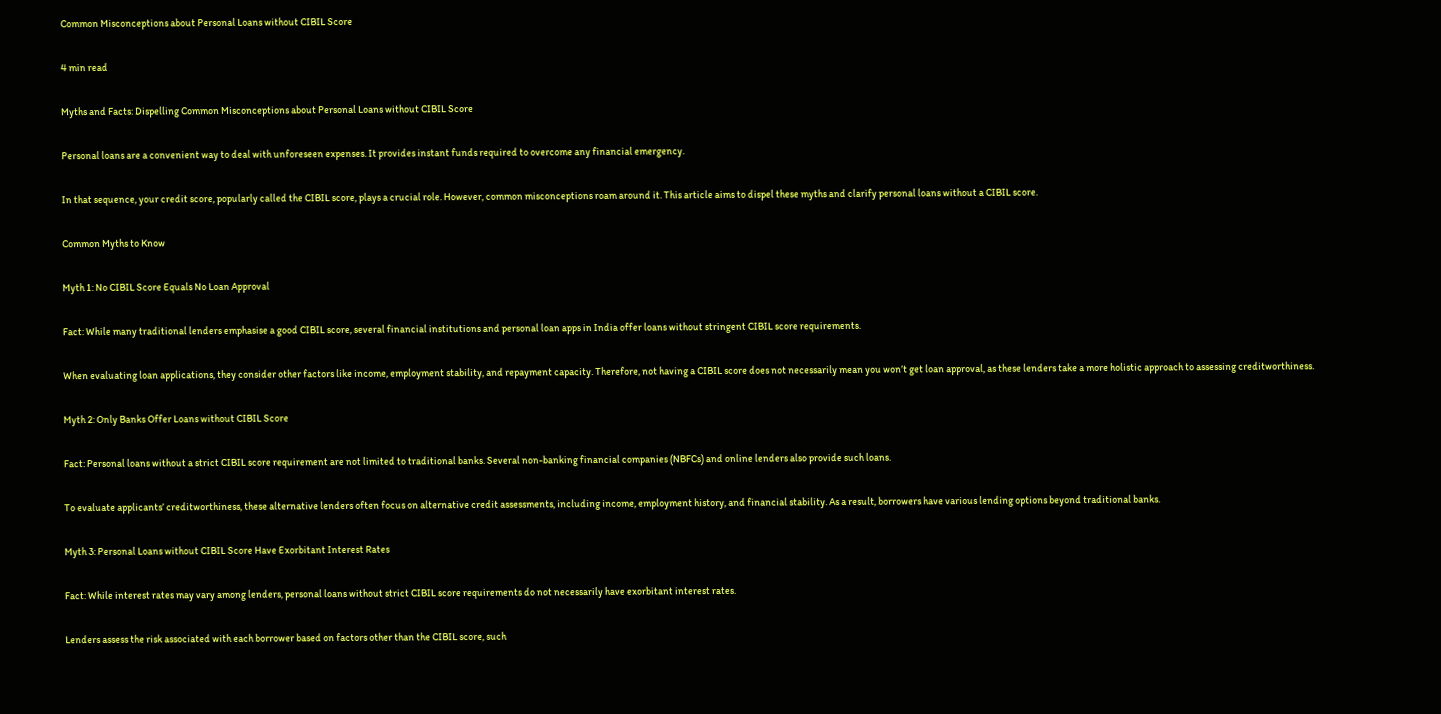Common Misconceptions about Personal Loans without CIBIL Score

4 min read

Myths and Facts: Dispelling Common Misconceptions about Personal Loans without CIBIL Score

Personal loans are a convenient way to deal with unforeseen expenses. It provides instant funds required to overcome any financial emergency.

In that sequence, your credit score, popularly called the CIBIL score, plays a crucial role. However, common misconceptions roam around it. This article aims to dispel these myths and clarify personal loans without a CIBIL score.

Common Myths to Know

Myth 1: No CIBIL Score Equals No Loan Approval

Fact: While many traditional lenders emphasise a good CIBIL score, several financial institutions and personal loan apps in India offer loans without stringent CIBIL score requirements.

When evaluating loan applications, they consider other factors like income, employment stability, and repayment capacity. Therefore, not having a CIBIL score does not necessarily mean you won’t get loan approval, as these lenders take a more holistic approach to assessing creditworthiness.

Myth 2: Only Banks Offer Loans without CIBIL Score

Fact: Personal loans without a strict CIBIL score requirement are not limited to traditional banks. Several non-banking financial companies (NBFCs) and online lenders also provide such loans.

To evaluate applicants’ creditworthiness, these alternative lenders often focus on alternative credit assessments, including income, employment history, and financial stability. As a result, borrowers have various lending options beyond traditional banks.

Myth 3: Personal Loans without CIBIL Score Have Exorbitant Interest Rates

Fact: While interest rates may vary among lenders, personal loans without strict CIBIL score requirements do not necessarily have exorbitant interest rates.

Lenders assess the risk associated with each borrower based on factors other than the CIBIL score, such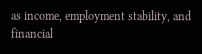as income, employment stability, and financial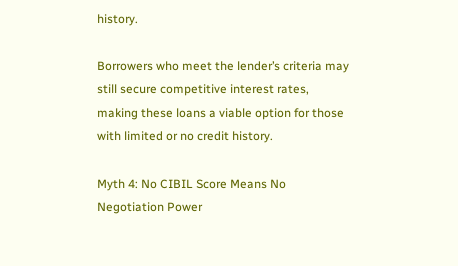history.

Borrowers who meet the lender’s criteria may still secure competitive interest rates, making these loans a viable option for those with limited or no credit history.

Myth 4: No CIBIL Score Means No Negotiation Power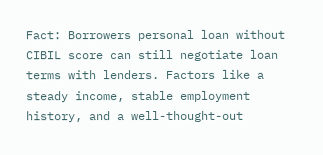Fact: Borrowers personal loan without CIBIL score can still negotiate loan terms with lenders. Factors like a steady income, stable employment history, and a well-thought-out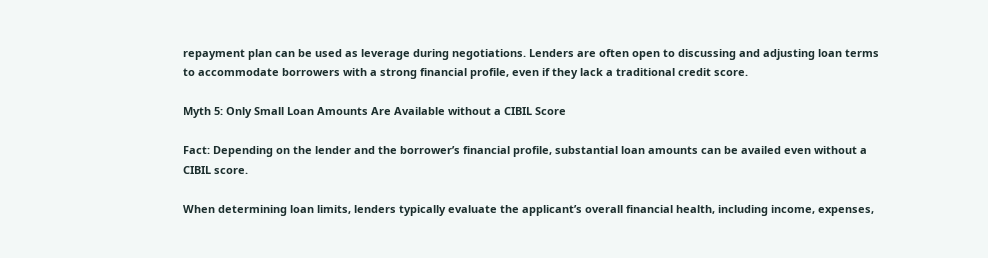repayment plan can be used as leverage during negotiations. Lenders are often open to discussing and adjusting loan terms to accommodate borrowers with a strong financial profile, even if they lack a traditional credit score.

Myth 5: Only Small Loan Amounts Are Available without a CIBIL Score

Fact: Depending on the lender and the borrower’s financial profile, substantial loan amounts can be availed even without a CIBIL score.

When determining loan limits, lenders typically evaluate the applicant’s overall financial health, including income, expenses,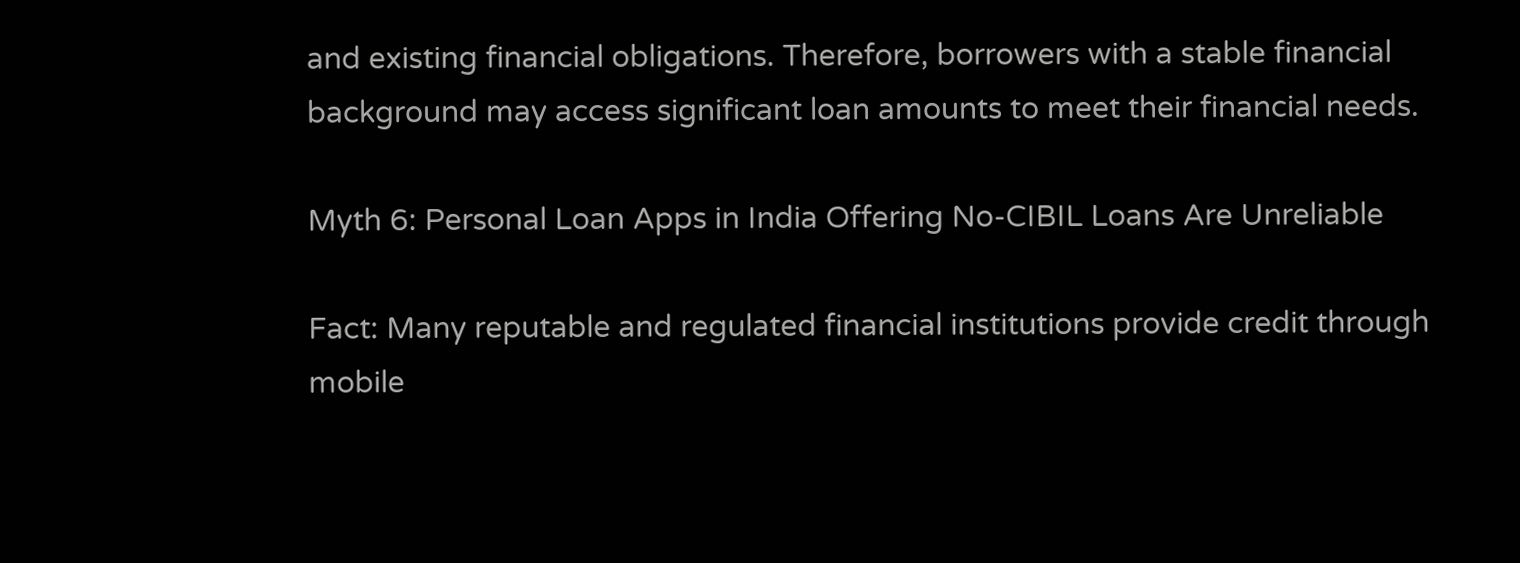and existing financial obligations. Therefore, borrowers with a stable financial background may access significant loan amounts to meet their financial needs.

Myth 6: Personal Loan Apps in India Offering No-CIBIL Loans Are Unreliable

Fact: Many reputable and regulated financial institutions provide credit through mobile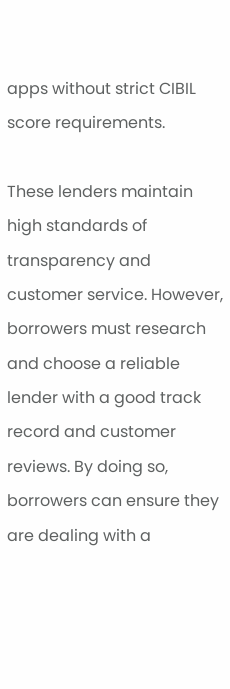apps without strict CIBIL score requirements.

These lenders maintain high standards of transparency and customer service. However, borrowers must research and choose a reliable lender with a good track record and customer reviews. By doing so, borrowers can ensure they are dealing with a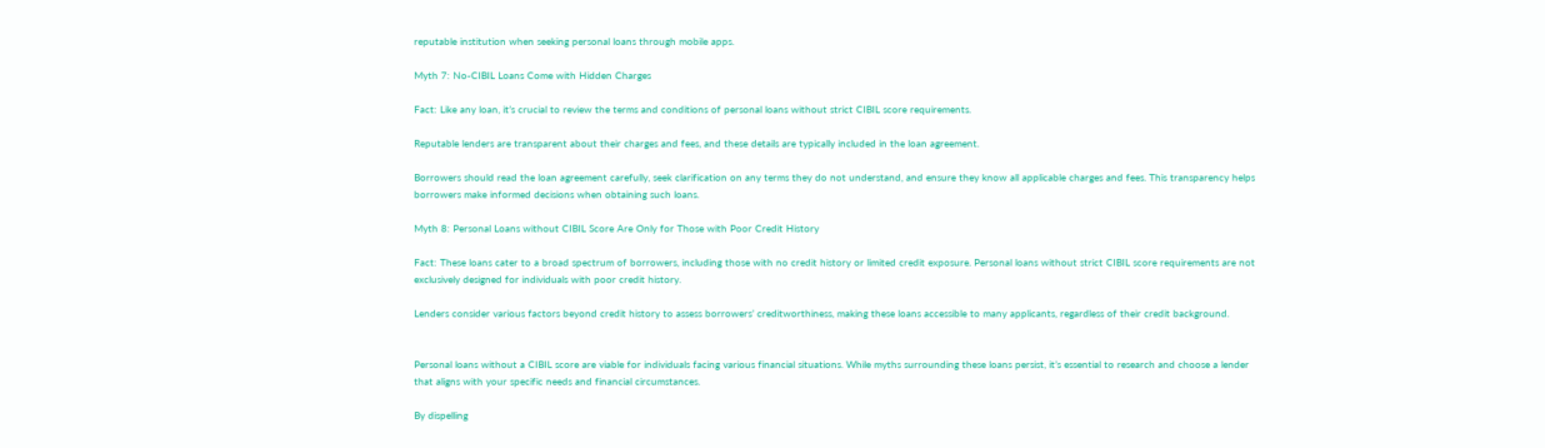reputable institution when seeking personal loans through mobile apps.

Myth 7: No-CIBIL Loans Come with Hidden Charges

Fact: Like any loan, it’s crucial to review the terms and conditions of personal loans without strict CIBIL score requirements.

Reputable lenders are transparent about their charges and fees, and these details are typically included in the loan agreement.

Borrowers should read the loan agreement carefully, seek clarification on any terms they do not understand, and ensure they know all applicable charges and fees. This transparency helps borrowers make informed decisions when obtaining such loans.

Myth 8: Personal Loans without CIBIL Score Are Only for Those with Poor Credit History

Fact: These loans cater to a broad spectrum of borrowers, including those with no credit history or limited credit exposure. Personal loans without strict CIBIL score requirements are not exclusively designed for individuals with poor credit history.

Lenders consider various factors beyond credit history to assess borrowers’ creditworthiness, making these loans accessible to many applicants, regardless of their credit background.


Personal loans without a CIBIL score are viable for individuals facing various financial situations. While myths surrounding these loans persist, it’s essential to research and choose a lender that aligns with your specific needs and financial circumstances.

By dispelling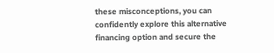these misconceptions, you can confidently explore this alternative financing option and secure the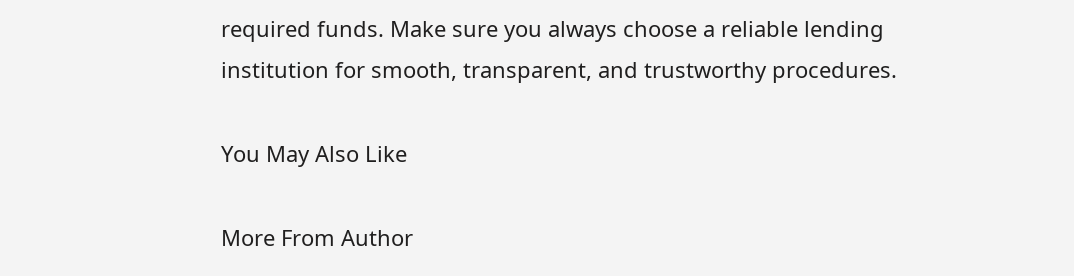required funds. Make sure you always choose a reliable lending institution for smooth, transparent, and trustworthy procedures.

You May Also Like

More From Author